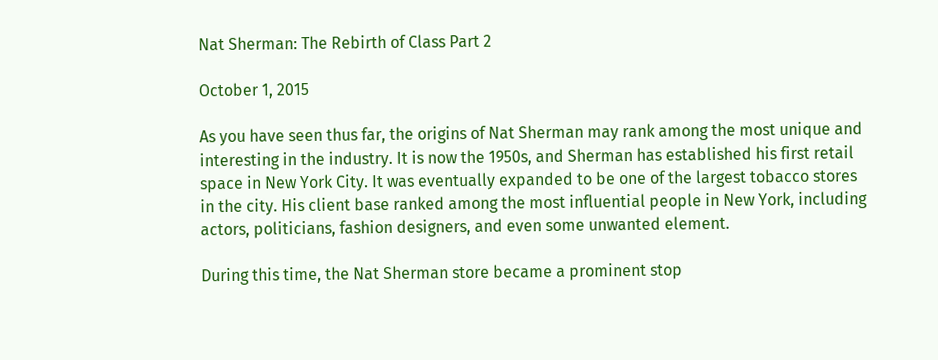Nat Sherman: The Rebirth of Class Part 2

October 1, 2015

As you have seen thus far, the origins of Nat Sherman may rank among the most unique and interesting in the industry. It is now the 1950s, and Sherman has established his first retail space in New York City. It was eventually expanded to be one of the largest tobacco stores in the city. His client base ranked among the most influential people in New York, including actors, politicians, fashion designers, and even some unwanted element.

During this time, the Nat Sherman store became a prominent stop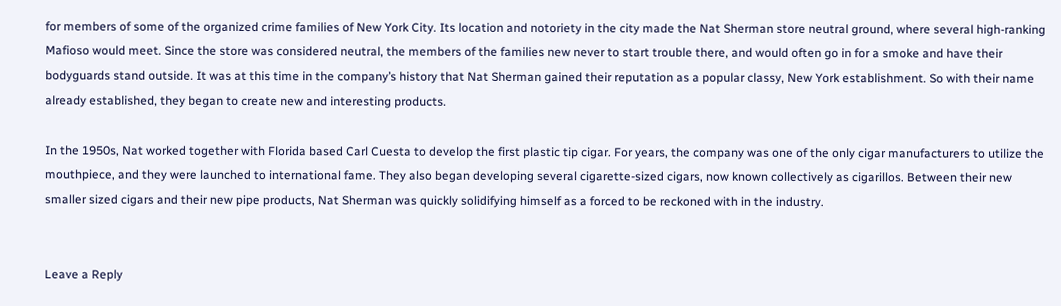for members of some of the organized crime families of New York City. Its location and notoriety in the city made the Nat Sherman store neutral ground, where several high-ranking Mafioso would meet. Since the store was considered neutral, the members of the families new never to start trouble there, and would often go in for a smoke and have their bodyguards stand outside. It was at this time in the company’s history that Nat Sherman gained their reputation as a popular classy, New York establishment. So with their name already established, they began to create new and interesting products.

In the 1950s, Nat worked together with Florida based Carl Cuesta to develop the first plastic tip cigar. For years, the company was one of the only cigar manufacturers to utilize the mouthpiece, and they were launched to international fame. They also began developing several cigarette-sized cigars, now known collectively as cigarillos. Between their new smaller sized cigars and their new pipe products, Nat Sherman was quickly solidifying himself as a forced to be reckoned with in the industry.


Leave a Reply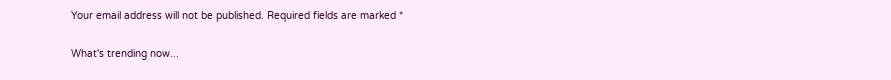Your email address will not be published. Required fields are marked *

What's trending now...